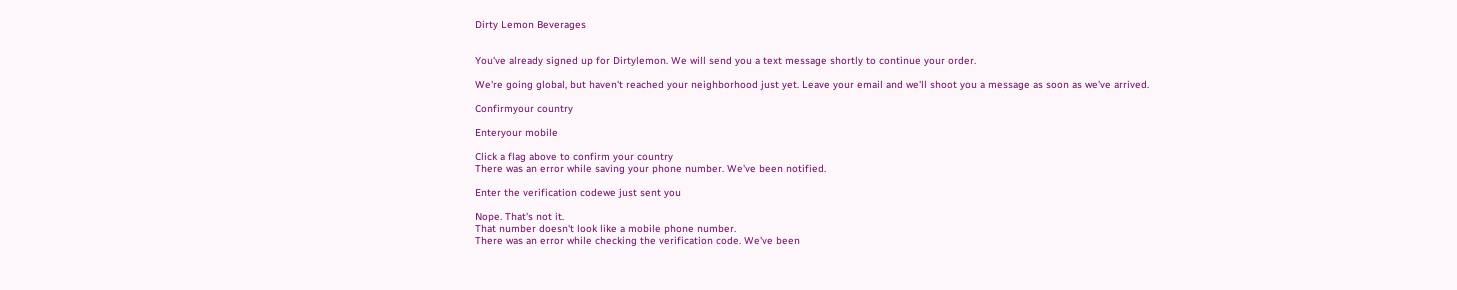Dirty Lemon Beverages


You've already signed up for Dirtylemon. We will send you a text message shortly to continue your order.

We're going global, but haven't reached your neighborhood just yet. Leave your email and we'll shoot you a message as soon as we've arrived.

Confirmyour country

Enteryour mobile

Click a flag above to confirm your country
There was an error while saving your phone number. We've been notified.

Enter the verification codewe just sent you

Nope. That's not it.
That number doesn't look like a mobile phone number.
There was an error while checking the verification code. We've been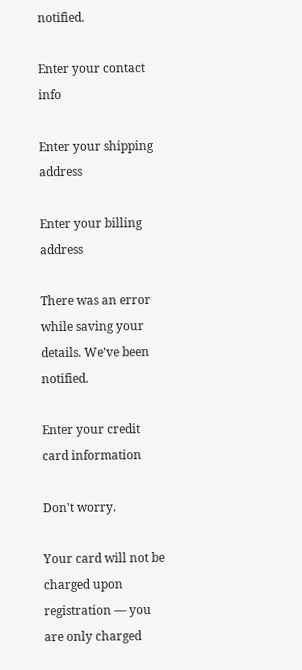notified.

Enter your contact info

Enter your shipping address

Enter your billing address

There was an error while saving your details. We've been notified.

Enter your credit card information

Don't worry.

Your card will not be charged upon registration — you are only charged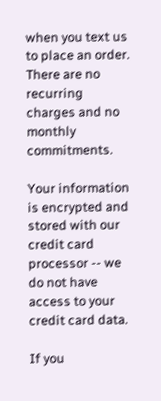when you text us to place an order. There are no recurring charges and no monthly commitments.

Your information is encrypted and stored with our credit card processor -- we do not have access to your credit card data.

If you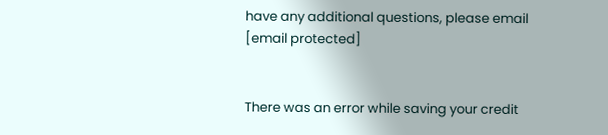have any additional questions, please email [email protected]


There was an error while saving your credit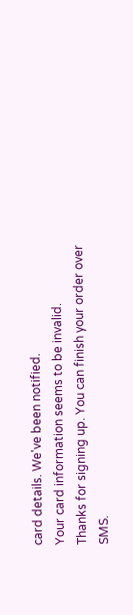card details. We've been notified.
Your card information seems to be invalid.
Thanks for signing up. You can finish your order over SMS.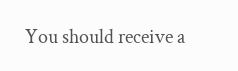You should receive a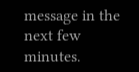message in the next few minutes.